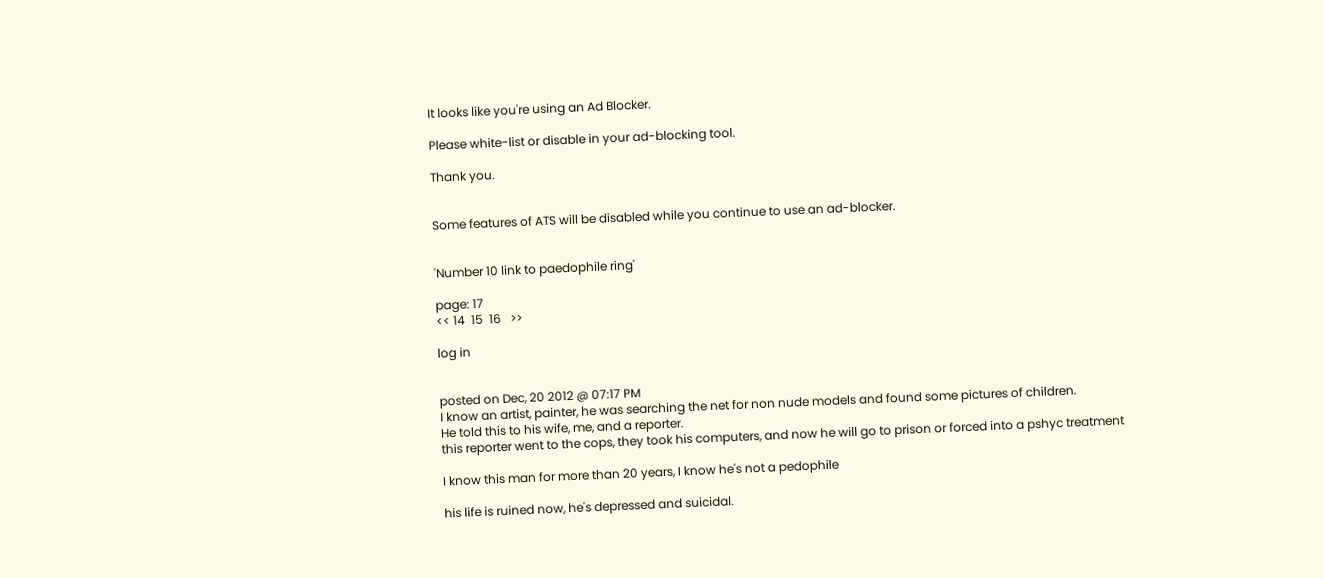It looks like you're using an Ad Blocker.

Please white-list or disable in your ad-blocking tool.

Thank you.


Some features of ATS will be disabled while you continue to use an ad-blocker.


'Number 10 link to paedophile ring'

page: 17
<< 14  15  16   >>

log in


posted on Dec, 20 2012 @ 07:17 PM
I know an artist, painter, he was searching the net for non nude models and found some pictures of children.
He told this to his wife, me, and a reporter.
this reporter went to the cops, they took his computers, and now he will go to prison or forced into a pshyc treatment

I know this man for more than 20 years, I know he's not a pedophile

his life is ruined now, he's depressed and suicidal.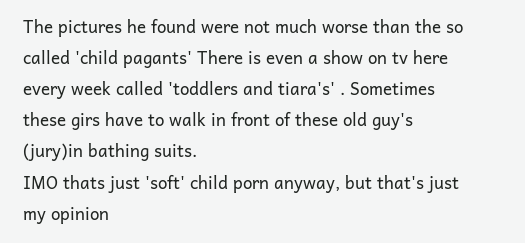The pictures he found were not much worse than the so called 'child pagants' There is even a show on tv here every week called 'toddlers and tiara's' . Sometimes these girs have to walk in front of these old guy's (jury)in bathing suits.
IMO thats just 'soft' child porn anyway, but that's just my opinion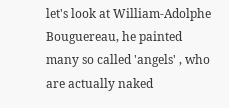let's look at William-Adolphe Bouguereau, he painted many so called 'angels' , who are actually naked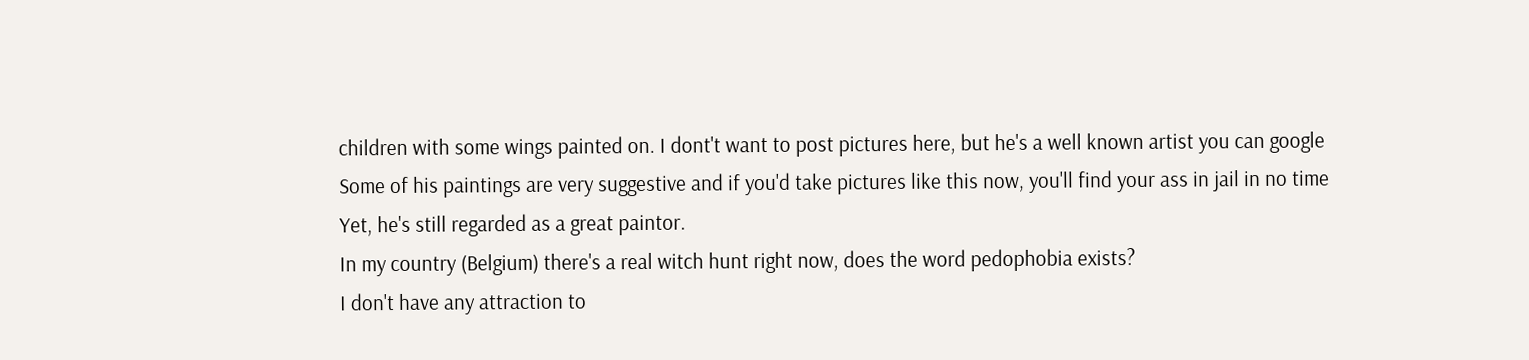children with some wings painted on. I dont't want to post pictures here, but he's a well known artist you can google
Some of his paintings are very suggestive and if you'd take pictures like this now, you'll find your ass in jail in no time
Yet, he's still regarded as a great paintor.
In my country (Belgium) there's a real witch hunt right now, does the word pedophobia exists?
I don't have any attraction to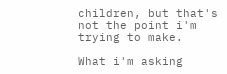children, but that's not the point i'm trying to make.

What i'm asking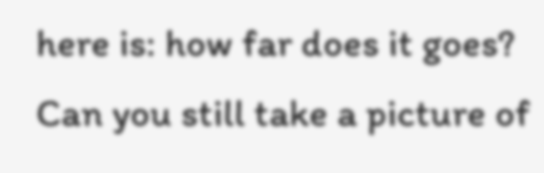here is: how far does it goes? Can you still take a picture of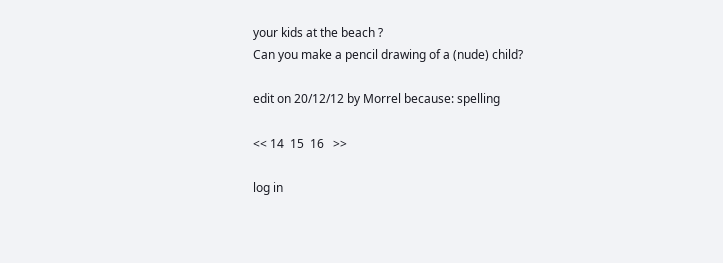your kids at the beach ?
Can you make a pencil drawing of a (nude) child?

edit on 20/12/12 by Morrel because: spelling

<< 14  15  16   >>

log in